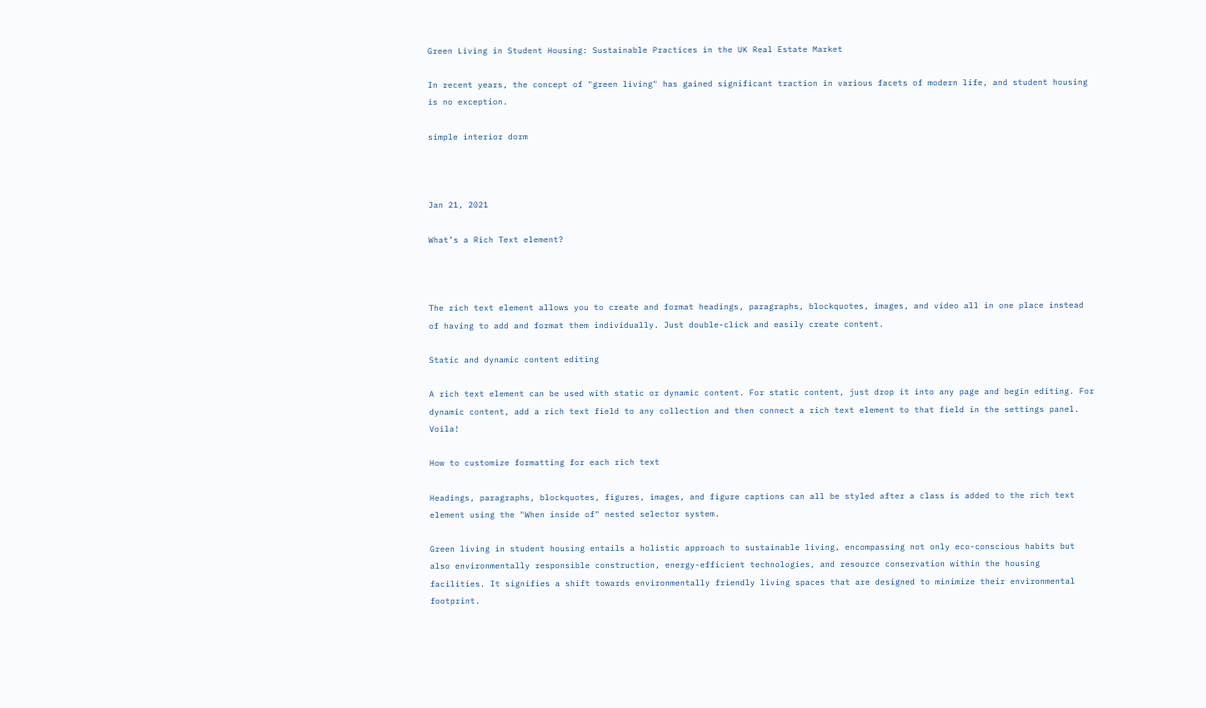Green Living in Student Housing: Sustainable Practices in the UK Real Estate Market

In recent years, the concept of "green living" has gained significant traction in various facets of modern life, and student housing is no exception.

simple interior dorm



Jan 21, 2021

What’s a Rich Text element?



The rich text element allows you to create and format headings, paragraphs, blockquotes, images, and video all in one place instead of having to add and format them individually. Just double-click and easily create content.

Static and dynamic content editing

A rich text element can be used with static or dynamic content. For static content, just drop it into any page and begin editing. For dynamic content, add a rich text field to any collection and then connect a rich text element to that field in the settings panel. Voila!

How to customize formatting for each rich text

Headings, paragraphs, blockquotes, figures, images, and figure captions can all be styled after a class is added to the rich text element using the "When inside of" nested selector system.

Green living in student housing entails a holistic approach to sustainable living, encompassing not only eco-conscious habits but also environmentally responsible construction, energy-efficient technologies, and resource conservation within the housing facilities. It signifies a shift towards environmentally friendly living spaces that are designed to minimize their environmental footprint.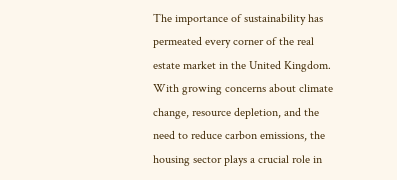The importance of sustainability has permeated every corner of the real estate market in the United Kingdom. With growing concerns about climate change, resource depletion, and the need to reduce carbon emissions, the housing sector plays a crucial role in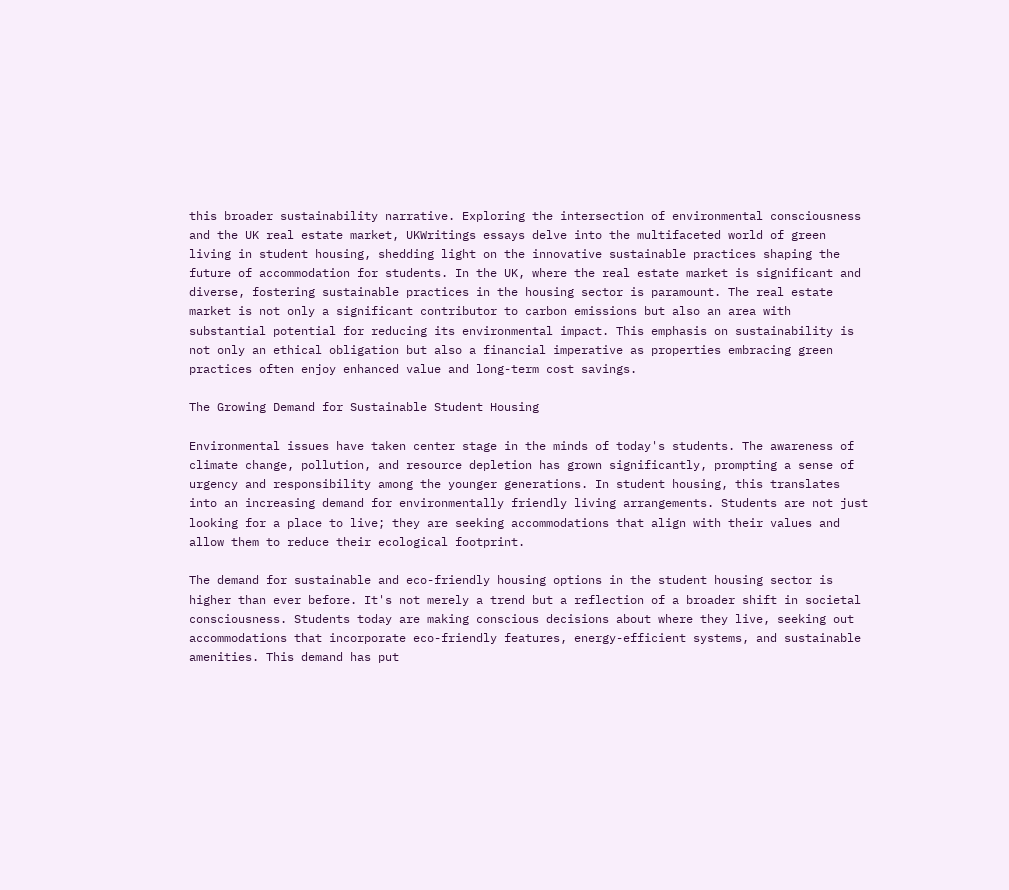this broader sustainability narrative. Exploring the intersection of environmental consciousness and the UK real estate market, UKWritings essays delve into the multifaceted world of green living in student housing, shedding light on the innovative sustainable practices shaping the future of accommodation for students. In the UK, where the real estate market is significant and diverse, fostering sustainable practices in the housing sector is paramount. The real estate market is not only a significant contributor to carbon emissions but also an area with substantial potential for reducing its environmental impact. This emphasis on sustainability is not only an ethical obligation but also a financial imperative as properties embracing green practices often enjoy enhanced value and long-term cost savings.

The Growing Demand for Sustainable Student Housing

Environmental issues have taken center stage in the minds of today's students. The awareness of climate change, pollution, and resource depletion has grown significantly, prompting a sense of urgency and responsibility among the younger generations. In student housing, this translates into an increasing demand for environmentally friendly living arrangements. Students are not just looking for a place to live; they are seeking accommodations that align with their values and allow them to reduce their ecological footprint.

The demand for sustainable and eco-friendly housing options in the student housing sector is higher than ever before. It's not merely a trend but a reflection of a broader shift in societal consciousness. Students today are making conscious decisions about where they live, seeking out accommodations that incorporate eco-friendly features, energy-efficient systems, and sustainable amenities. This demand has put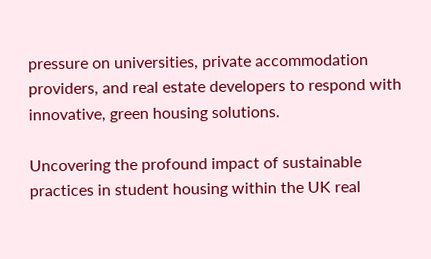pressure on universities, private accommodation providers, and real estate developers to respond with innovative, green housing solutions.

Uncovering the profound impact of sustainable practices in student housing within the UK real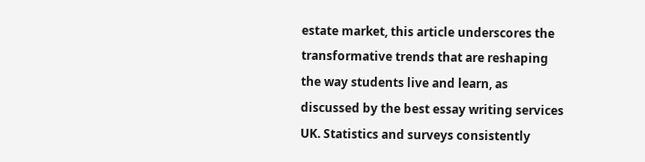estate market, this article underscores the transformative trends that are reshaping the way students live and learn, as discussed by the best essay writing services UK. Statistics and surveys consistently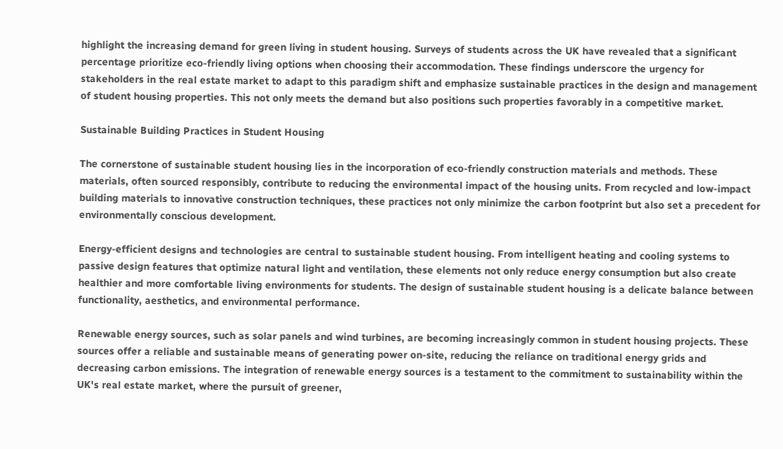highlight the increasing demand for green living in student housing. Surveys of students across the UK have revealed that a significant percentage prioritize eco-friendly living options when choosing their accommodation. These findings underscore the urgency for stakeholders in the real estate market to adapt to this paradigm shift and emphasize sustainable practices in the design and management of student housing properties. This not only meets the demand but also positions such properties favorably in a competitive market.

Sustainable Building Practices in Student Housing

The cornerstone of sustainable student housing lies in the incorporation of eco-friendly construction materials and methods. These materials, often sourced responsibly, contribute to reducing the environmental impact of the housing units. From recycled and low-impact building materials to innovative construction techniques, these practices not only minimize the carbon footprint but also set a precedent for environmentally conscious development.

Energy-efficient designs and technologies are central to sustainable student housing. From intelligent heating and cooling systems to passive design features that optimize natural light and ventilation, these elements not only reduce energy consumption but also create healthier and more comfortable living environments for students. The design of sustainable student housing is a delicate balance between functionality, aesthetics, and environmental performance.

Renewable energy sources, such as solar panels and wind turbines, are becoming increasingly common in student housing projects. These sources offer a reliable and sustainable means of generating power on-site, reducing the reliance on traditional energy grids and decreasing carbon emissions. The integration of renewable energy sources is a testament to the commitment to sustainability within the UK's real estate market, where the pursuit of greener,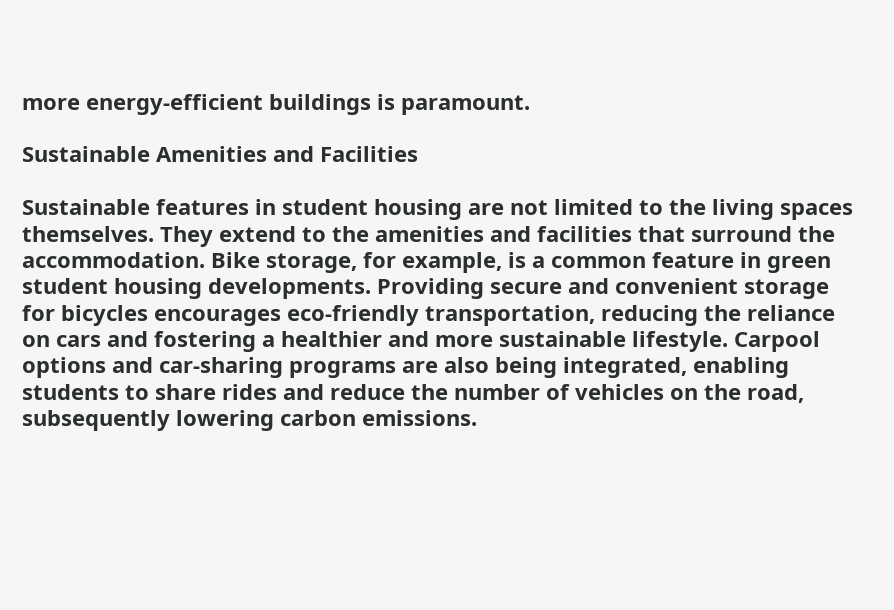more energy-efficient buildings is paramount.

Sustainable Amenities and Facilities

Sustainable features in student housing are not limited to the living spaces themselves. They extend to the amenities and facilities that surround the accommodation. Bike storage, for example, is a common feature in green student housing developments. Providing secure and convenient storage for bicycles encourages eco-friendly transportation, reducing the reliance on cars and fostering a healthier and more sustainable lifestyle. Carpool options and car-sharing programs are also being integrated, enabling students to share rides and reduce the number of vehicles on the road, subsequently lowering carbon emissions.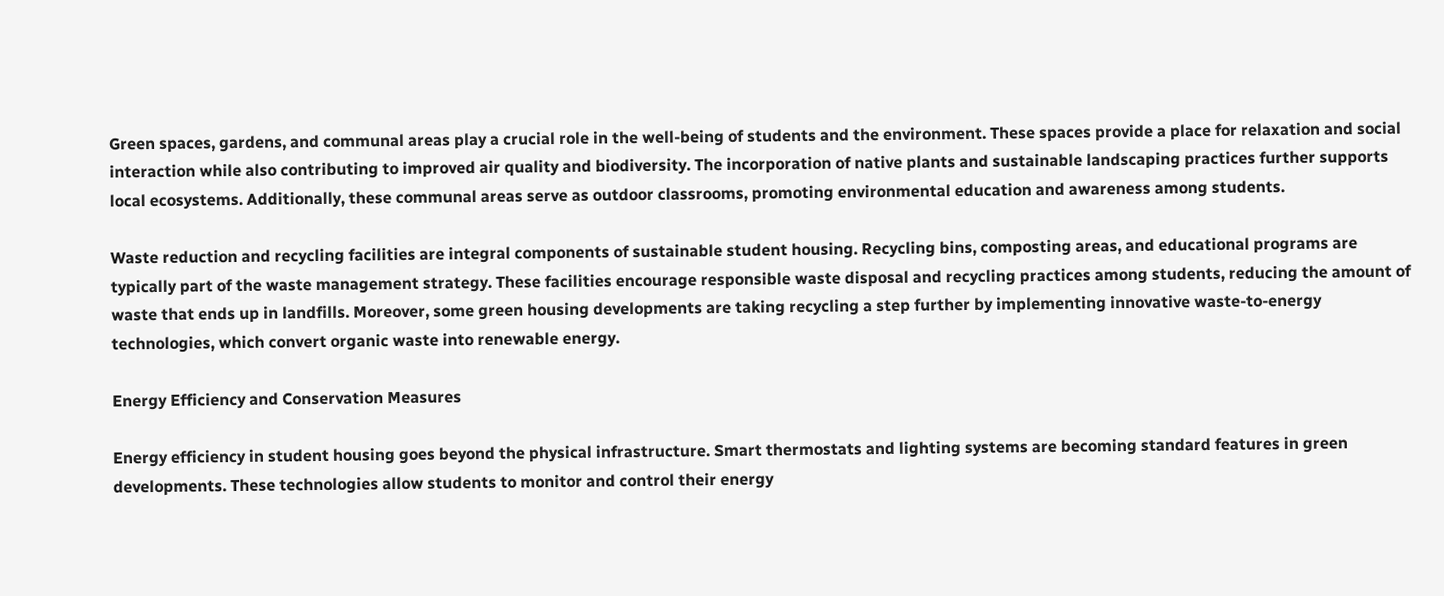Green spaces, gardens, and communal areas play a crucial role in the well-being of students and the environment. These spaces provide a place for relaxation and social interaction while also contributing to improved air quality and biodiversity. The incorporation of native plants and sustainable landscaping practices further supports local ecosystems. Additionally, these communal areas serve as outdoor classrooms, promoting environmental education and awareness among students.

Waste reduction and recycling facilities are integral components of sustainable student housing. Recycling bins, composting areas, and educational programs are typically part of the waste management strategy. These facilities encourage responsible waste disposal and recycling practices among students, reducing the amount of waste that ends up in landfills. Moreover, some green housing developments are taking recycling a step further by implementing innovative waste-to-energy technologies, which convert organic waste into renewable energy.

Energy Efficiency and Conservation Measures

Energy efficiency in student housing goes beyond the physical infrastructure. Smart thermostats and lighting systems are becoming standard features in green developments. These technologies allow students to monitor and control their energy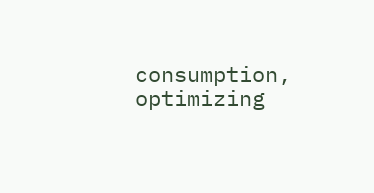consumption, optimizing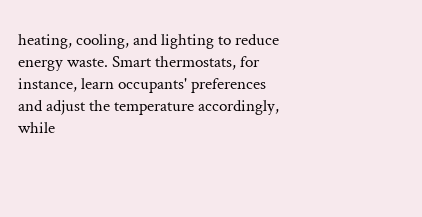heating, cooling, and lighting to reduce energy waste. Smart thermostats, for instance, learn occupants' preferences and adjust the temperature accordingly, while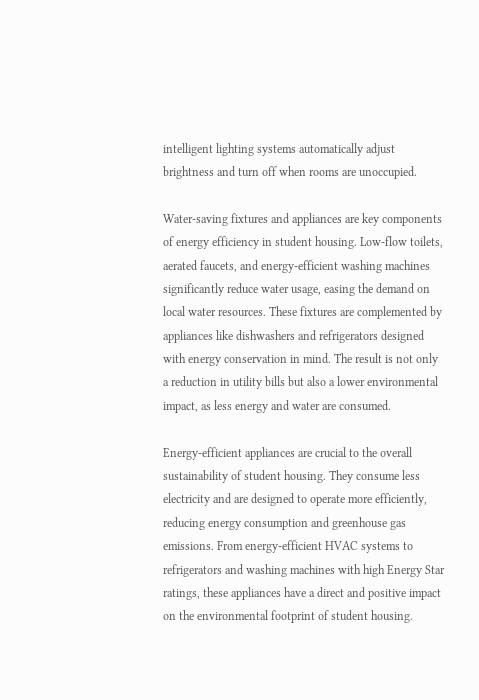intelligent lighting systems automatically adjust brightness and turn off when rooms are unoccupied.

Water-saving fixtures and appliances are key components of energy efficiency in student housing. Low-flow toilets, aerated faucets, and energy-efficient washing machines significantly reduce water usage, easing the demand on local water resources. These fixtures are complemented by appliances like dishwashers and refrigerators designed with energy conservation in mind. The result is not only a reduction in utility bills but also a lower environmental impact, as less energy and water are consumed.

Energy-efficient appliances are crucial to the overall sustainability of student housing. They consume less electricity and are designed to operate more efficiently, reducing energy consumption and greenhouse gas emissions. From energy-efficient HVAC systems to refrigerators and washing machines with high Energy Star ratings, these appliances have a direct and positive impact on the environmental footprint of student housing.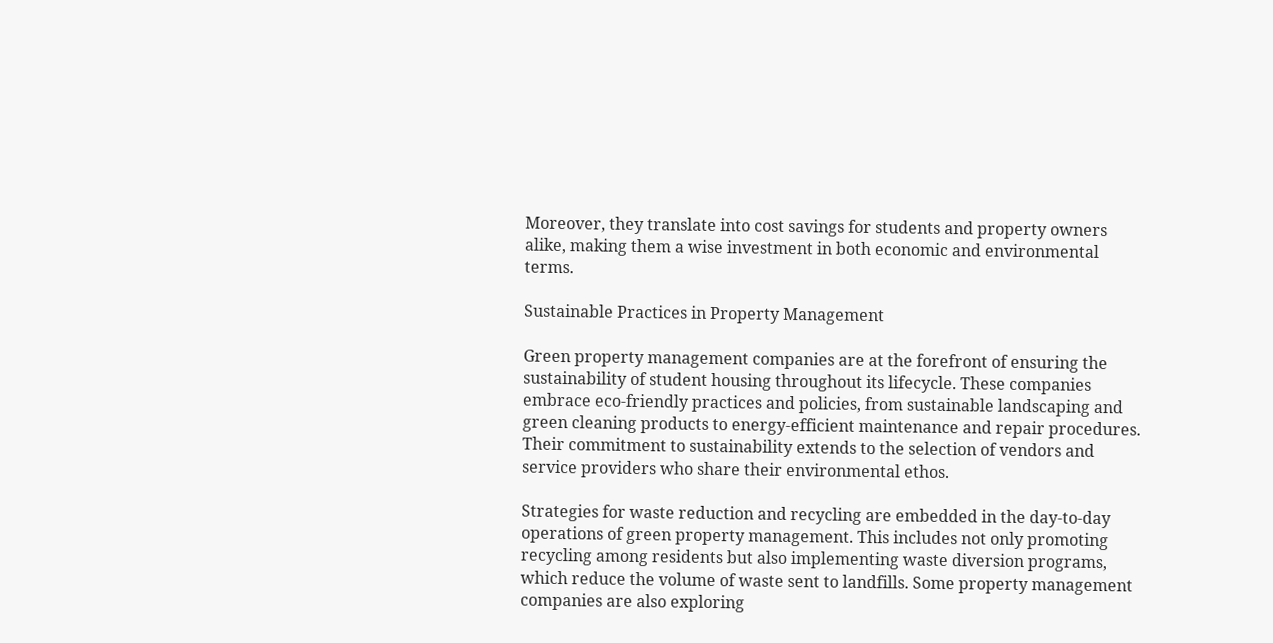Moreover, they translate into cost savings for students and property owners alike, making them a wise investment in both economic and environmental terms.

Sustainable Practices in Property Management

Green property management companies are at the forefront of ensuring the sustainability of student housing throughout its lifecycle. These companies embrace eco-friendly practices and policies, from sustainable landscaping and green cleaning products to energy-efficient maintenance and repair procedures. Their commitment to sustainability extends to the selection of vendors and service providers who share their environmental ethos.

Strategies for waste reduction and recycling are embedded in the day-to-day operations of green property management. This includes not only promoting recycling among residents but also implementing waste diversion programs, which reduce the volume of waste sent to landfills. Some property management companies are also exploring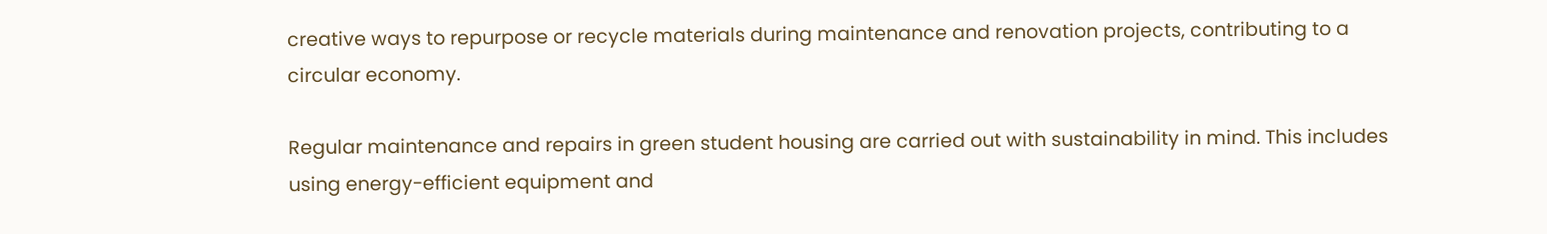creative ways to repurpose or recycle materials during maintenance and renovation projects, contributing to a circular economy.

Regular maintenance and repairs in green student housing are carried out with sustainability in mind. This includes using energy-efficient equipment and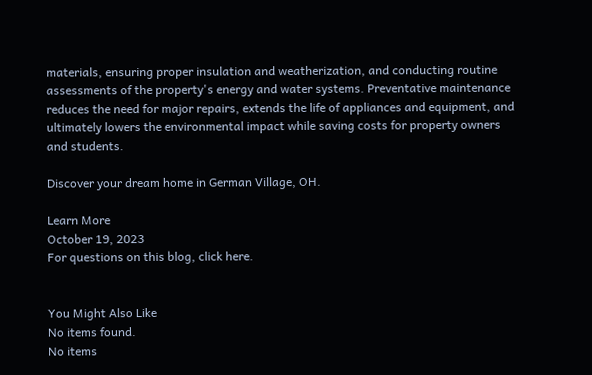materials, ensuring proper insulation and weatherization, and conducting routine assessments of the property's energy and water systems. Preventative maintenance reduces the need for major repairs, extends the life of appliances and equipment, and ultimately lowers the environmental impact while saving costs for property owners and students.

Discover your dream home in German Village, OH.

Learn More
October 19, 2023
For questions on this blog, click here.


You Might Also Like
No items found.
No items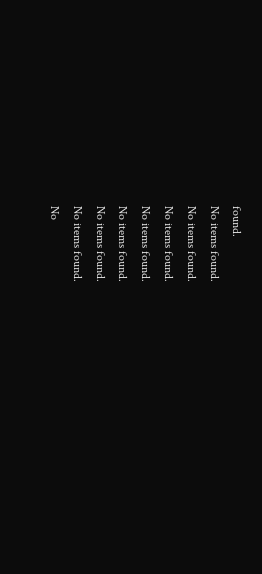found.
No items found.
No items found.
No items found.
No items found.
No items found.
No items found.
No items found.
No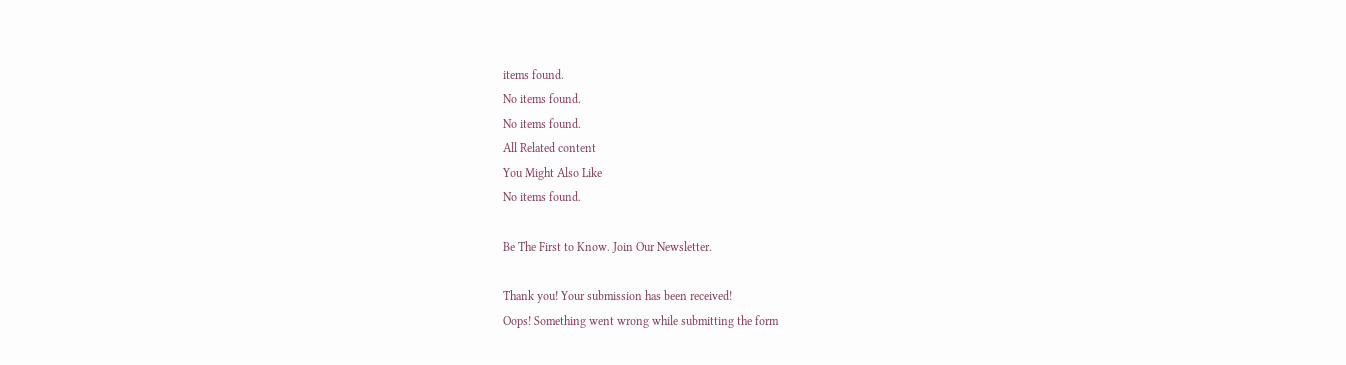items found.
No items found.
No items found.
All Related content
You Might Also Like
No items found.

Be The First to Know. Join Our Newsletter.

Thank you! Your submission has been received!
Oops! Something went wrong while submitting the form